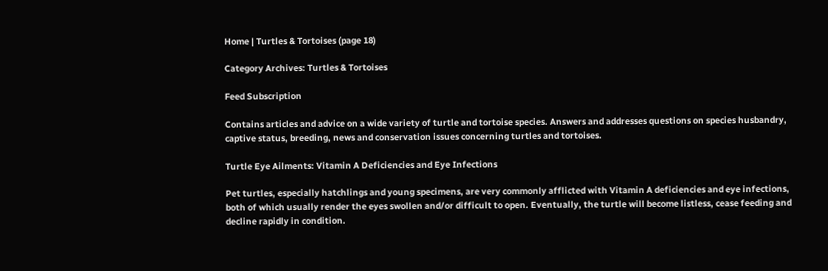Home | Turtles & Tortoises (page 18)

Category Archives: Turtles & Tortoises

Feed Subscription

Contains articles and advice on a wide variety of turtle and tortoise species. Answers and addresses questions on species husbandry, captive status, breeding, news and conservation issues concerning turtles and tortoises.

Turtle Eye Ailments: Vitamin A Deficiencies and Eye Infections

Pet turtles, especially hatchlings and young specimens, are very commonly afflicted with Vitamin A deficiencies and eye infections, both of which usually render the eyes swollen and/or difficult to open. Eventually, the turtle will become listless, cease feeding and decline rapidly in condition.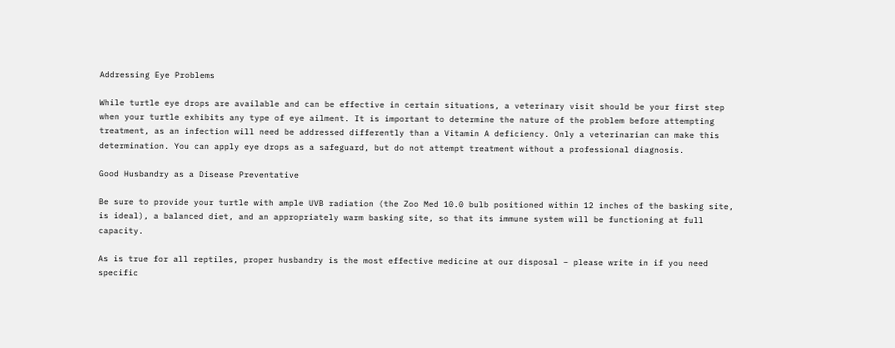Addressing Eye Problems

While turtle eye drops are available and can be effective in certain situations, a veterinary visit should be your first step when your turtle exhibits any type of eye ailment. It is important to determine the nature of the problem before attempting treatment, as an infection will need be addressed differently than a Vitamin A deficiency. Only a veterinarian can make this determination. You can apply eye drops as a safeguard, but do not attempt treatment without a professional diagnosis.

Good Husbandry as a Disease Preventative

Be sure to provide your turtle with ample UVB radiation (the Zoo Med 10.0 bulb positioned within 12 inches of the basking site, is ideal), a balanced diet, and an appropriately warm basking site, so that its immune system will be functioning at full capacity.

As is true for all reptiles, proper husbandry is the most effective medicine at our disposal – please write in if you need specific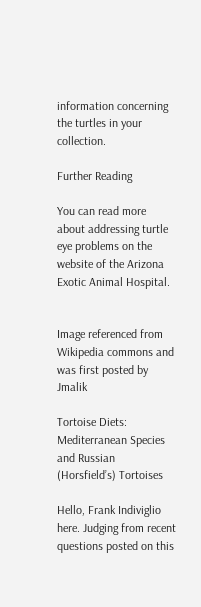information concerning the turtles in your collection.

Further Reading

You can read more about addressing turtle eye problems on the website of the Arizona Exotic Animal Hospital.


Image referenced from Wikipedia commons and was first posted by Jmalik

Tortoise Diets: Mediterranean Species and Russian (Horsfield’s) Tortoises

Hello, Frank Indiviglio here. Judging from recent questions posted on this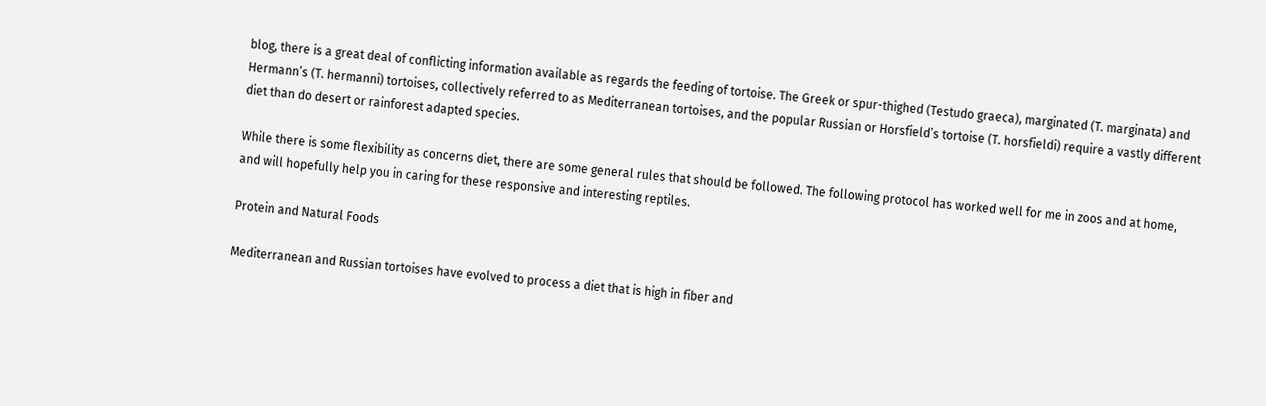blog, there is a great deal of conflicting information available as regards the feeding of tortoise. The Greek or spur-thighed (Testudo graeca), marginated (T. marginata) and Hermann’s (T. hermanni) tortoises, collectively referred to as Mediterranean tortoises, and the popular Russian or Horsfield’s tortoise (T. horsfieldi) require a vastly different diet than do desert or rainforest adapted species.

While there is some flexibility as concerns diet, there are some general rules that should be followed. The following protocol has worked well for me in zoos and at home, and will hopefully help you in caring for these responsive and interesting reptiles.

Protein and Natural Foods

Mediterranean and Russian tortoises have evolved to process a diet that is high in fiber and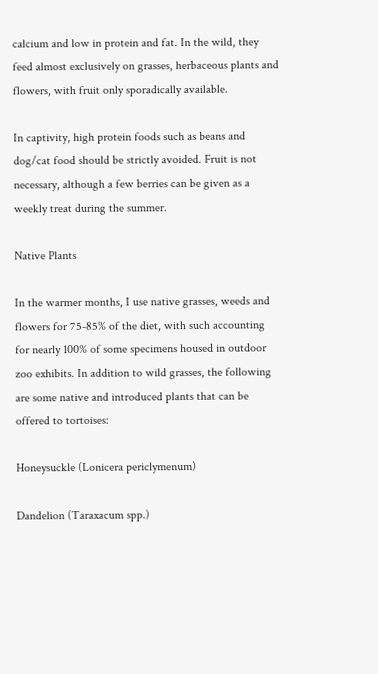calcium and low in protein and fat. In the wild, they feed almost exclusively on grasses, herbaceous plants and flowers, with fruit only sporadically available.

In captivity, high protein foods such as beans and dog/cat food should be strictly avoided. Fruit is not necessary, although a few berries can be given as a weekly treat during the summer.

Native Plants

In the warmer months, I use native grasses, weeds and flowers for 75-85% of the diet, with such accounting for nearly 100% of some specimens housed in outdoor zoo exhibits. In addition to wild grasses, the following are some native and introduced plants that can be offered to tortoises:

Honeysuckle (Lonicera periclymenum)

Dandelion (Taraxacum spp.)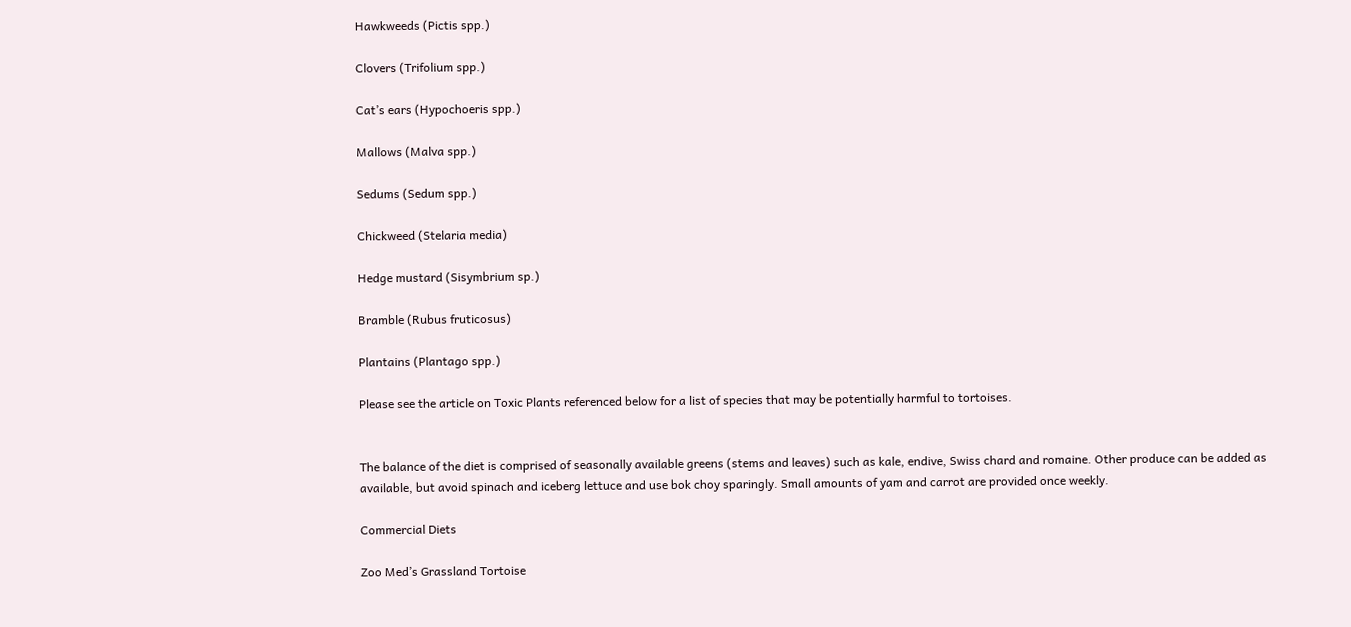Hawkweeds (Pictis spp.)

Clovers (Trifolium spp.)

Cat’s ears (Hypochoeris spp.)

Mallows (Malva spp.)

Sedums (Sedum spp.)

Chickweed (Stelaria media)

Hedge mustard (Sisymbrium sp.)

Bramble (Rubus fruticosus)

Plantains (Plantago spp.)

Please see the article on Toxic Plants referenced below for a list of species that may be potentially harmful to tortoises.


The balance of the diet is comprised of seasonally available greens (stems and leaves) such as kale, endive, Swiss chard and romaine. Other produce can be added as available, but avoid spinach and iceberg lettuce and use bok choy sparingly. Small amounts of yam and carrot are provided once weekly.

Commercial Diets

Zoo Med’s Grassland Tortoise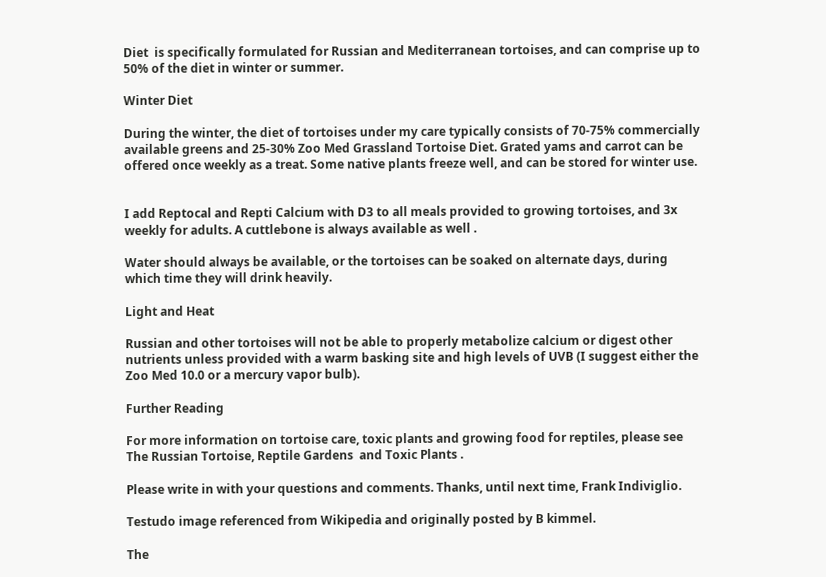Diet  is specifically formulated for Russian and Mediterranean tortoises, and can comprise up to 50% of the diet in winter or summer.

Winter Diet

During the winter, the diet of tortoises under my care typically consists of 70-75% commercially available greens and 25-30% Zoo Med Grassland Tortoise Diet. Grated yams and carrot can be offered once weekly as a treat. Some native plants freeze well, and can be stored for winter use.


I add Reptocal and Repti Calcium with D3 to all meals provided to growing tortoises, and 3x weekly for adults. A cuttlebone is always available as well .

Water should always be available, or the tortoises can be soaked on alternate days, during which time they will drink heavily.

Light and Heat

Russian and other tortoises will not be able to properly metabolize calcium or digest other nutrients unless provided with a warm basking site and high levels of UVB (I suggest either the Zoo Med 10.0 or a mercury vapor bulb).

Further Reading

For more information on tortoise care, toxic plants and growing food for reptiles, please see The Russian Tortoise, Reptile Gardens  and Toxic Plants .

Please write in with your questions and comments. Thanks, until next time, Frank Indiviglio.

Testudo image referenced from Wikipedia and originally posted by B kimmel.

The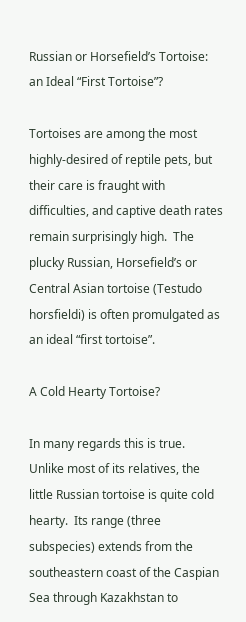Russian or Horsefield’s Tortoise: an Ideal “First Tortoise”?

Tortoises are among the most highly-desired of reptile pets, but their care is fraught with difficulties, and captive death rates remain surprisingly high.  The plucky Russian, Horsefield’s or Central Asian tortoise (Testudo horsfieldi) is often promulgated as an ideal “first tortoise”.

A Cold Hearty Tortoise?

In many regards this is true.  Unlike most of its relatives, the little Russian tortoise is quite cold hearty.  Its range (three subspecies) extends from the southeastern coast of the Caspian Sea through Kazakhstan to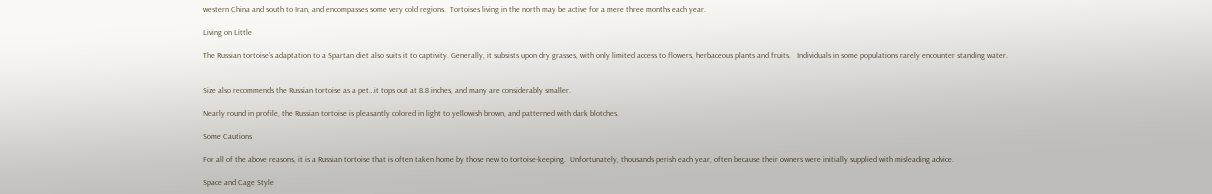western China and south to Iran, and encompasses some very cold regions.  Tortoises living in the north may be active for a mere three months each year.

Living on Little

The Russian tortoise’s adaptation to a Spartan diet also suits it to captivity. Generally, it subsists upon dry grasses, with only limited access to flowers, herbaceous plants and fruits.   Individuals in some populations rarely encounter standing water.


Size also recommends the Russian tortoise as a pet…it tops out at 8.8 inches, and many are considerably smaller.

Nearly round in profile, the Russian tortoise is pleasantly colored in light to yellowish brown, and patterned with dark blotches.

Some Cautions

For all of the above reasons, it is a Russian tortoise that is often taken home by those new to tortoise-keeping.  Unfortunately, thousands perish each year, often because their owners were initially supplied with misleading advice.

Space and Cage Style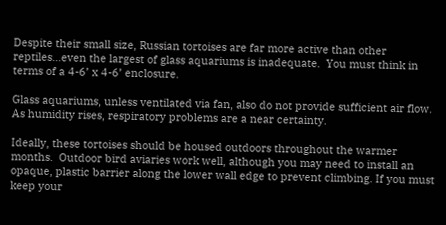Despite their small size, Russian tortoises are far more active than other reptiles…even the largest of glass aquariums is inadequate.  You must think in terms of a 4-6’ x 4-6’ enclosure.

Glass aquariums, unless ventilated via fan, also do not provide sufficient air flow.  As humidity rises, respiratory problems are a near certainty.

Ideally, these tortoises should be housed outdoors throughout the warmer months.  Outdoor bird aviaries work well, although you may need to install an opaque, plastic barrier along the lower wall edge to prevent climbing. If you must keep your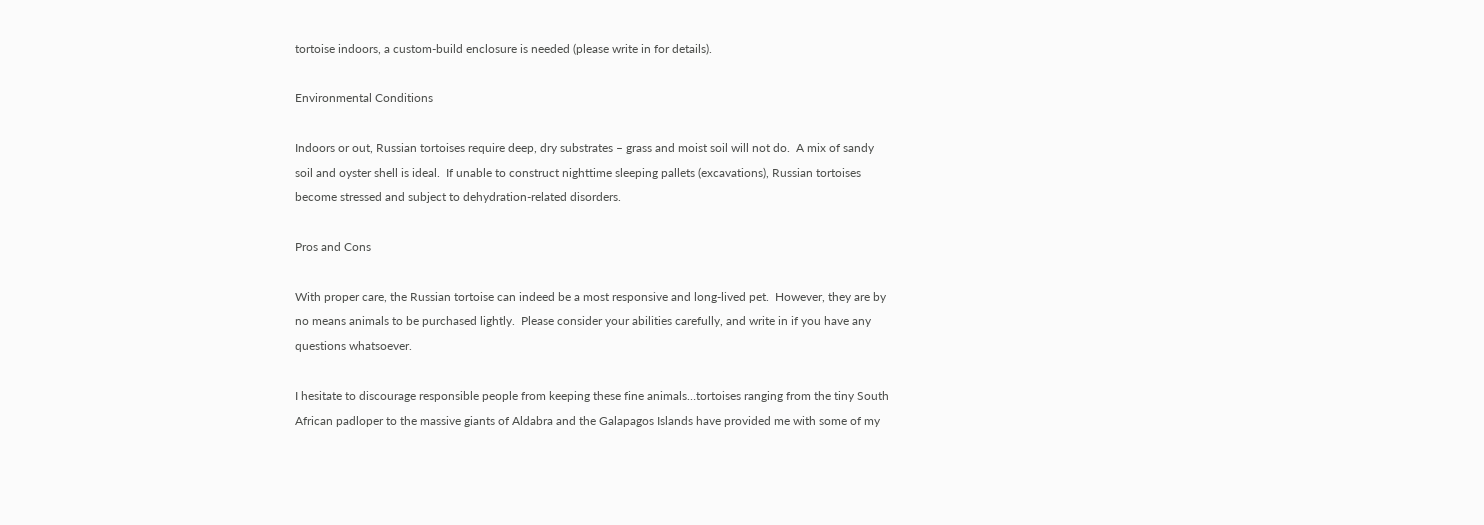tortoise indoors, a custom-build enclosure is needed (please write in for details).

Environmental Conditions

Indoors or out, Russian tortoises require deep, dry substrates – grass and moist soil will not do.  A mix of sandy soil and oyster shell is ideal.  If unable to construct nighttime sleeping pallets (excavations), Russian tortoises become stressed and subject to dehydration-related disorders.

Pros and Cons

With proper care, the Russian tortoise can indeed be a most responsive and long-lived pet.  However, they are by no means animals to be purchased lightly.  Please consider your abilities carefully, and write in if you have any questions whatsoever.

I hesitate to discourage responsible people from keeping these fine animals…tortoises ranging from the tiny South African padloper to the massive giants of Aldabra and the Galapagos Islands have provided me with some of my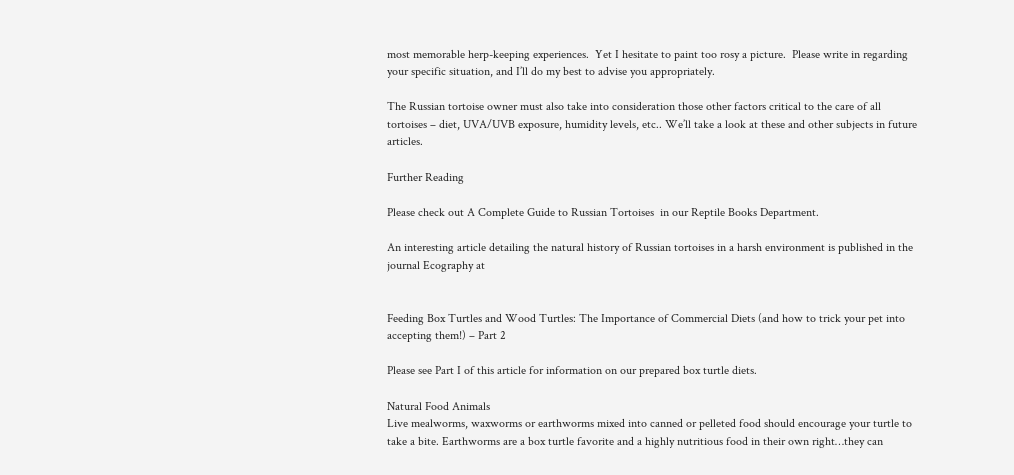most memorable herp-keeping experiences.  Yet I hesitate to paint too rosy a picture.  Please write in regarding your specific situation, and I’ll do my best to advise you appropriately.

The Russian tortoise owner must also take into consideration those other factors critical to the care of all tortoises – diet, UVA/UVB exposure, humidity levels, etc.. We’ll take a look at these and other subjects in future articles.

Further Reading

Please check out A Complete Guide to Russian Tortoises  in our Reptile Books Department.

An interesting article detailing the natural history of Russian tortoises in a harsh environment is published in the journal Ecography at


Feeding Box Turtles and Wood Turtles: The Importance of Commercial Diets (and how to trick your pet into accepting them!) – Part 2

Please see Part I of this article for information on our prepared box turtle diets.

Natural Food Animals
Live mealworms, waxworms or earthworms mixed into canned or pelleted food should encourage your turtle to take a bite. Earthworms are a box turtle favorite and a highly nutritious food in their own right…they can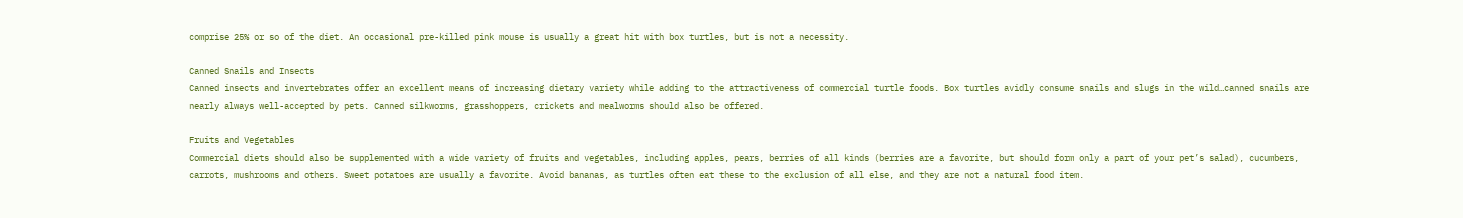comprise 25% or so of the diet. An occasional pre-killed pink mouse is usually a great hit with box turtles, but is not a necessity.

Canned Snails and Insects
Canned insects and invertebrates offer an excellent means of increasing dietary variety while adding to the attractiveness of commercial turtle foods. Box turtles avidly consume snails and slugs in the wild…canned snails are nearly always well-accepted by pets. Canned silkworms, grasshoppers, crickets and mealworms should also be offered.

Fruits and Vegetables
Commercial diets should also be supplemented with a wide variety of fruits and vegetables, including apples, pears, berries of all kinds (berries are a favorite, but should form only a part of your pet’s salad), cucumbers, carrots, mushrooms and others. Sweet potatoes are usually a favorite. Avoid bananas, as turtles often eat these to the exclusion of all else, and they are not a natural food item.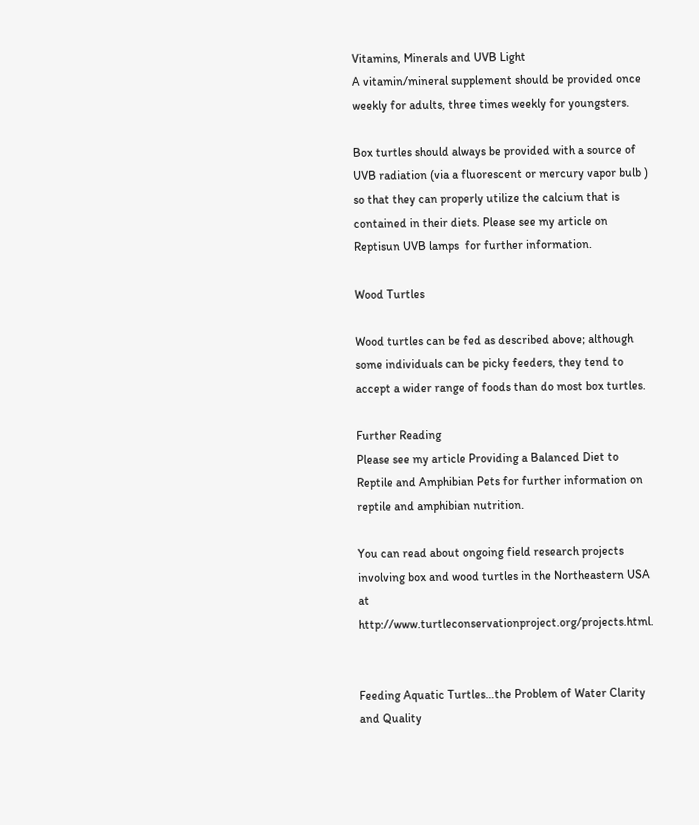Vitamins, Minerals and UVB Light
A vitamin/mineral supplement should be provided once weekly for adults, three times weekly for youngsters.

Box turtles should always be provided with a source of UVB radiation (via a fluorescent or mercury vapor bulb ) so that they can properly utilize the calcium that is contained in their diets. Please see my article on Reptisun UVB lamps  for further information.

Wood Turtles

Wood turtles can be fed as described above; although some individuals can be picky feeders, they tend to accept a wider range of foods than do most box turtles.

Further Reading
Please see my article Providing a Balanced Diet to Reptile and Amphibian Pets for further information on reptile and amphibian nutrition.

You can read about ongoing field research projects involving box and wood turtles in the Northeastern USA at http://www.turtleconservationproject.org/projects.html.


Feeding Aquatic Turtles…the Problem of Water Clarity and Quality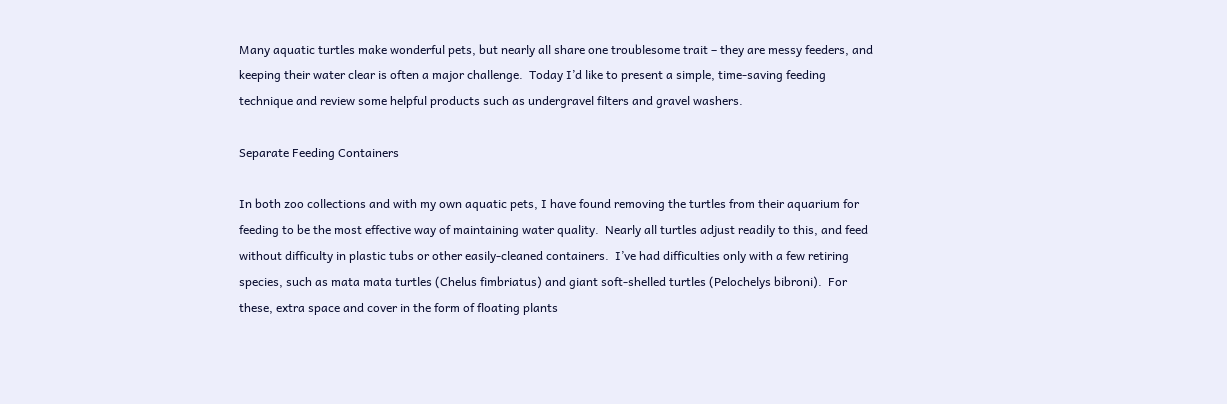Many aquatic turtles make wonderful pets, but nearly all share one troublesome trait – they are messy feeders, and keeping their water clear is often a major challenge.  Today I’d like to present a simple, time-saving feeding technique and review some helpful products such as undergravel filters and gravel washers.

Separate Feeding Containers

In both zoo collections and with my own aquatic pets, I have found removing the turtles from their aquarium for feeding to be the most effective way of maintaining water quality.  Nearly all turtles adjust readily to this, and feed without difficulty in plastic tubs or other easily-cleaned containers.  I’ve had difficulties only with a few retiring species, such as mata mata turtles (Chelus fimbriatus) and giant soft-shelled turtles (Pelochelys bibroni).  For these, extra space and cover in the form of floating plants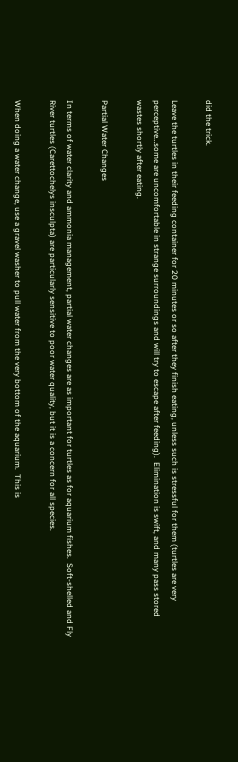did the trick.

Leave the turtles in their feeding container for 20 minutes or so after they finish eating, unless such is stressful for them (turtles are very perceptive…some are uncomfortable in strange surroundings and will try to escape after feeding).  Elimination is swift, and many pass stored wastes shortly after eating.

Partial Water Changes

In terms of water clarity and ammonia management, partial water changes are as important for turtles as for aquarium fishes.  Soft-shelled and Fly River turtles (Carettochelys insculpta) are particularly sensitive to poor water quality, but it is a concern for all species.

When doing a water change, use a gravel washer to pull water from the very bottom of the aquarium.  This is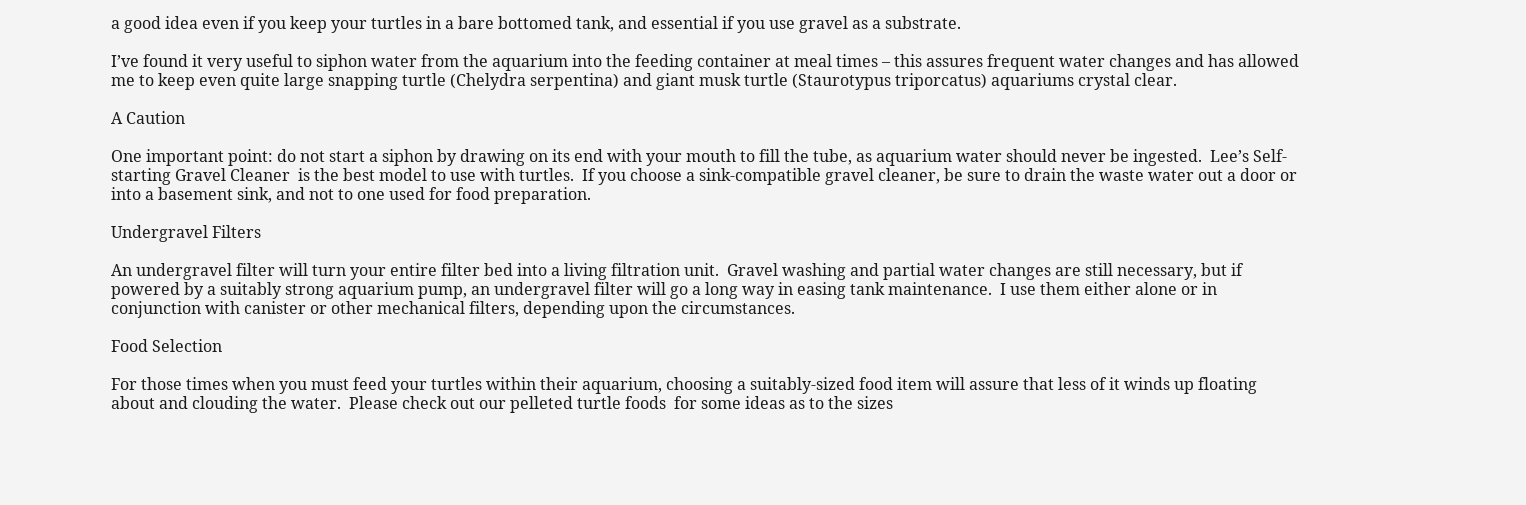a good idea even if you keep your turtles in a bare bottomed tank, and essential if you use gravel as a substrate.

I’ve found it very useful to siphon water from the aquarium into the feeding container at meal times – this assures frequent water changes and has allowed me to keep even quite large snapping turtle (Chelydra serpentina) and giant musk turtle (Staurotypus triporcatus) aquariums crystal clear.

A Caution

One important point: do not start a siphon by drawing on its end with your mouth to fill the tube, as aquarium water should never be ingested.  Lee’s Self-starting Gravel Cleaner  is the best model to use with turtles.  If you choose a sink-compatible gravel cleaner, be sure to drain the waste water out a door or into a basement sink, and not to one used for food preparation.

Undergravel Filters

An undergravel filter will turn your entire filter bed into a living filtration unit.  Gravel washing and partial water changes are still necessary, but if powered by a suitably strong aquarium pump, an undergravel filter will go a long way in easing tank maintenance.  I use them either alone or in conjunction with canister or other mechanical filters, depending upon the circumstances.

Food Selection

For those times when you must feed your turtles within their aquarium, choosing a suitably-sized food item will assure that less of it winds up floating about and clouding the water.  Please check out our pelleted turtle foods  for some ideas as to the sizes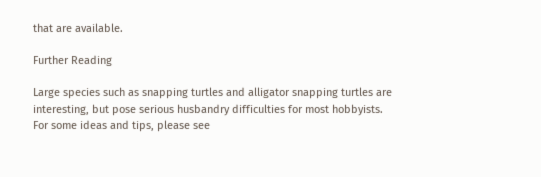that are available.

Further Reading

Large species such as snapping turtles and alligator snapping turtles are interesting, but pose serious husbandry difficulties for most hobbyists.  For some ideas and tips, please see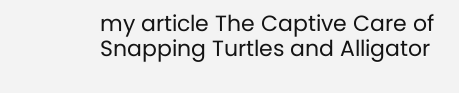my article The Captive Care of Snapping Turtles and Alligator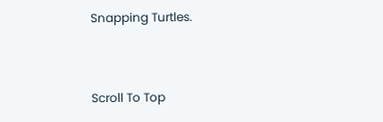Snapping Turtles.


Scroll To Top